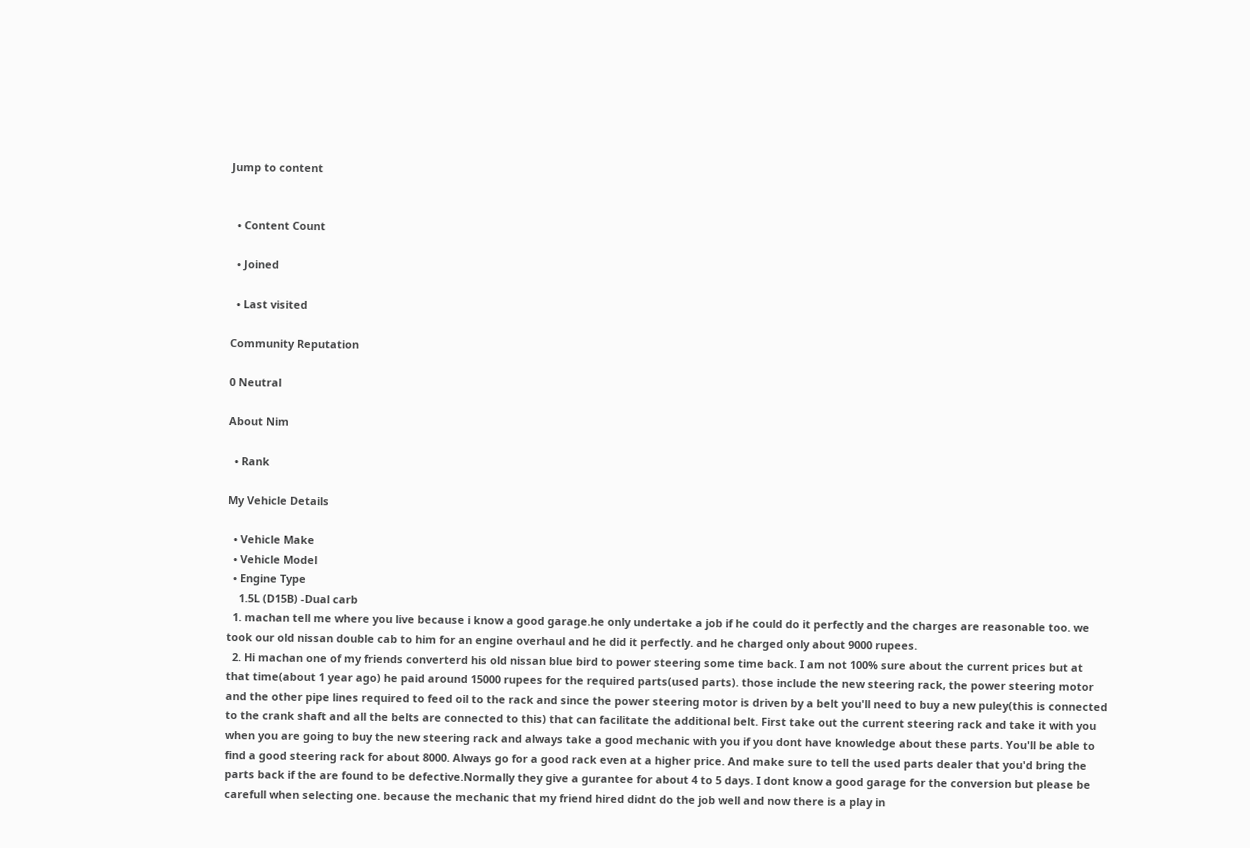Jump to content


  • Content Count

  • Joined

  • Last visited

Community Reputation

0 Neutral

About Nim

  • Rank

My Vehicle Details

  • Vehicle Make
  • Vehicle Model
  • Engine Type
    1.5L (D15B) -Dual carb
  1. machan tell me where you live because i know a good garage.he only undertake a job if he could do it perfectly and the charges are reasonable too. we took our old nissan double cab to him for an engine overhaul and he did it perfectly. and he charged only about 9000 rupees.
  2. Hi machan one of my friends converterd his old nissan blue bird to power steering some time back. I am not 100% sure about the current prices but at that time(about 1 year ago) he paid around 15000 rupees for the required parts(used parts). those include the new steering rack, the power steering motor and the other pipe lines required to feed oil to the rack and since the power steering motor is driven by a belt you'll need to buy a new puley(this is connected to the crank shaft and all the belts are connected to this) that can facilitate the additional belt. First take out the current steering rack and take it with you when you are going to buy the new steering rack and always take a good mechanic with you if you dont have knowledge about these parts. You'll be able to find a good steering rack for about 8000. Always go for a good rack even at a higher price. And make sure to tell the used parts dealer that you'd bring the parts back if the are found to be defective.Normally they give a gurantee for about 4 to 5 days. I dont know a good garage for the conversion but please be carefull when selecting one. because the mechanic that my friend hired didnt do the job well and now there is a play in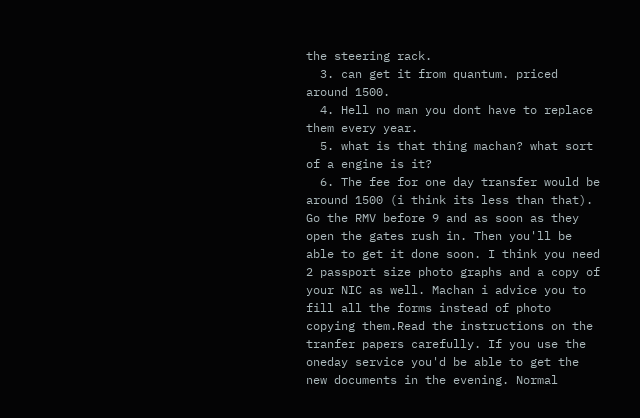the steering rack.
  3. can get it from quantum. priced around 1500.
  4. Hell no man you dont have to replace them every year.
  5. what is that thing machan? what sort of a engine is it?
  6. The fee for one day transfer would be around 1500 (i think its less than that). Go the RMV before 9 and as soon as they open the gates rush in. Then you'll be able to get it done soon. I think you need 2 passport size photo graphs and a copy of your NIC as well. Machan i advice you to fill all the forms instead of photo copying them.Read the instructions on the tranfer papers carefully. If you use the oneday service you'd be able to get the new documents in the evening. Normal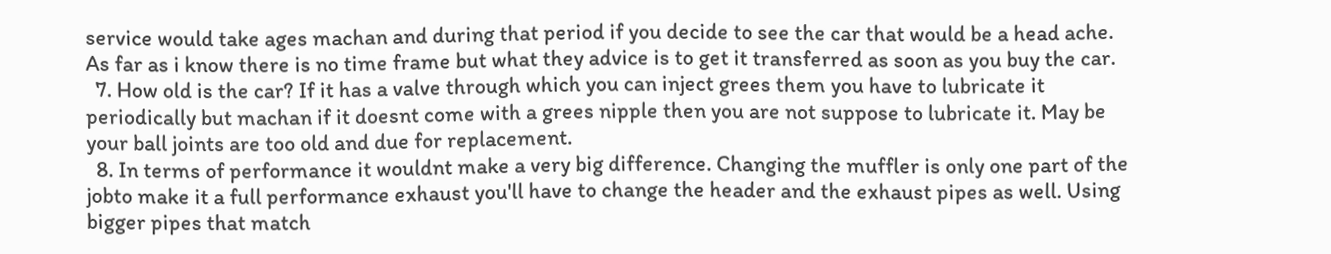service would take ages machan and during that period if you decide to see the car that would be a head ache. As far as i know there is no time frame but what they advice is to get it transferred as soon as you buy the car.
  7. How old is the car? If it has a valve through which you can inject grees them you have to lubricate it periodically but machan if it doesnt come with a grees nipple then you are not suppose to lubricate it. May be your ball joints are too old and due for replacement.
  8. In terms of performance it wouldnt make a very big difference. Changing the muffler is only one part of the jobto make it a full performance exhaust you'll have to change the header and the exhaust pipes as well. Using bigger pipes that match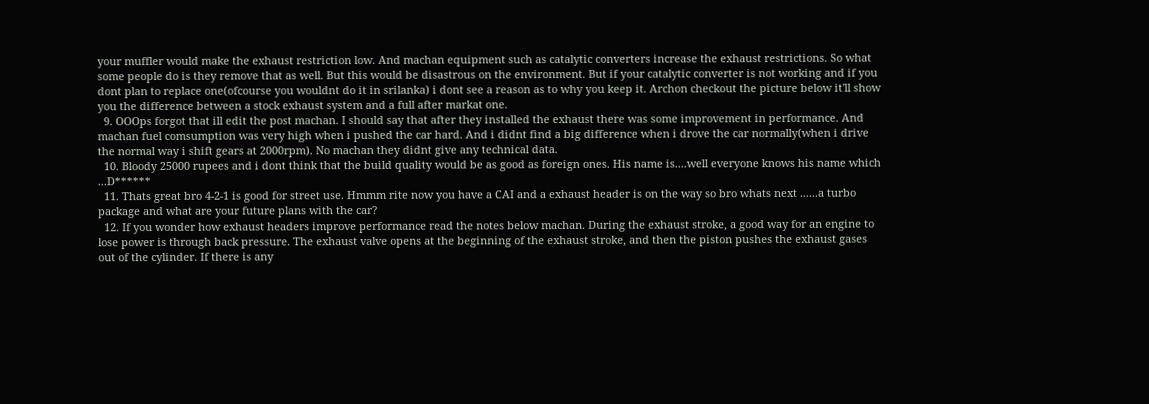your muffler would make the exhaust restriction low. And machan equipment such as catalytic converters increase the exhaust restrictions. So what some people do is they remove that as well. But this would be disastrous on the environment. But if your catalytic converter is not working and if you dont plan to replace one(ofcourse you wouldnt do it in srilanka) i dont see a reason as to why you keep it. Archon checkout the picture below it'll show you the difference between a stock exhaust system and a full after markat one.
  9. OOOps forgot that ill edit the post machan. I should say that after they installed the exhaust there was some improvement in performance. And machan fuel comsumption was very high when i pushed the car hard. And i didnt find a big difference when i drove the car normally(when i drive the normal way i shift gears at 2000rpm). No machan they didnt give any technical data.
  10. Bloody 25000 rupees and i dont think that the build quality would be as good as foreign ones. His name is....well everyone knows his name which ...D******
  11. Thats great bro 4-2-1 is good for street use. Hmmm rite now you have a CAI and a exhaust header is on the way so bro whats next ......a turbo package and what are your future plans with the car?
  12. If you wonder how exhaust headers improve performance read the notes below machan. During the exhaust stroke, a good way for an engine to lose power is through back pressure. The exhaust valve opens at the beginning of the exhaust stroke, and then the piston pushes the exhaust gases out of the cylinder. If there is any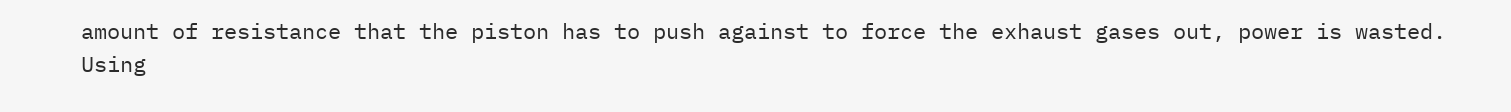amount of resistance that the piston has to push against to force the exhaust gases out, power is wasted. Using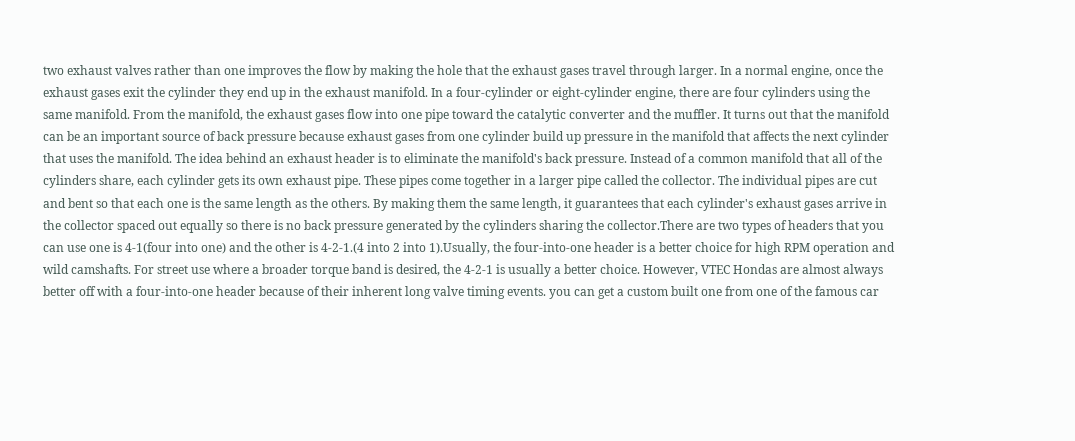two exhaust valves rather than one improves the flow by making the hole that the exhaust gases travel through larger. In a normal engine, once the exhaust gases exit the cylinder they end up in the exhaust manifold. In a four-cylinder or eight-cylinder engine, there are four cylinders using the same manifold. From the manifold, the exhaust gases flow into one pipe toward the catalytic converter and the muffler. It turns out that the manifold can be an important source of back pressure because exhaust gases from one cylinder build up pressure in the manifold that affects the next cylinder that uses the manifold. The idea behind an exhaust header is to eliminate the manifold's back pressure. Instead of a common manifold that all of the cylinders share, each cylinder gets its own exhaust pipe. These pipes come together in a larger pipe called the collector. The individual pipes are cut and bent so that each one is the same length as the others. By making them the same length, it guarantees that each cylinder's exhaust gases arrive in the collector spaced out equally so there is no back pressure generated by the cylinders sharing the collector.There are two types of headers that you can use one is 4-1(four into one) and the other is 4-2-1.(4 into 2 into 1).Usually, the four-into-one header is a better choice for high RPM operation and wild camshafts. For street use where a broader torque band is desired, the 4-2-1 is usually a better choice. However, VTEC Hondas are almost always better off with a four-into-one header because of their inherent long valve timing events. you can get a custom built one from one of the famous car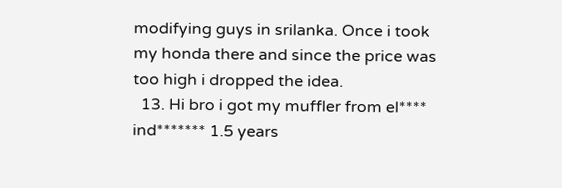modifying guys in srilanka. Once i took my honda there and since the price was too high i dropped the idea.
  13. Hi bro i got my muffler from el**** ind******* 1.5 years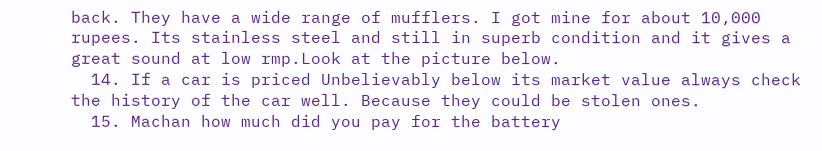back. They have a wide range of mufflers. I got mine for about 10,000 rupees. Its stainless steel and still in superb condition and it gives a great sound at low rmp.Look at the picture below.
  14. If a car is priced Unbelievably below its market value always check the history of the car well. Because they could be stolen ones.
  15. Machan how much did you pay for the battery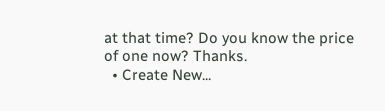at that time? Do you know the price of one now? Thanks.
  • Create New...